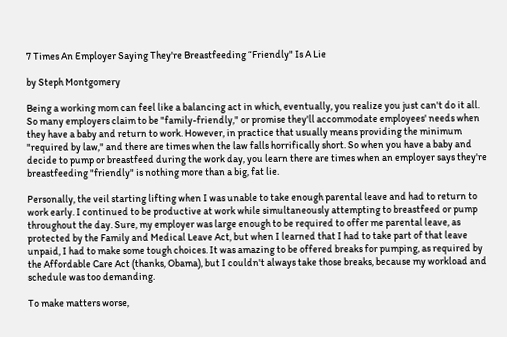7 Times An Employer Saying They're Breastfeeding “Friendly" Is A Lie

by Steph Montgomery

Being a working mom can feel like a balancing act in which, eventually, you realize you just can't do it all. So many employers claim to be "family-friendly," or promise they'll accommodate employees' needs when they have a baby and return to work. However, in practice that usually means providing the minimum "required by law," and there are times when the law falls horrifically short. So when you have a baby and decide to pump or breastfeed during the work day, you learn there are times when an employer says they're breastfeeding "friendly" is nothing more than a big, fat lie.

Personally, the veil starting lifting when I was unable to take enough parental leave and had to return to work early. I continued to be productive at work while simultaneously attempting to breastfeed or pump throughout the day. Sure, my employer was large enough to be required to offer me parental leave, as protected by the Family and Medical Leave Act, but when I learned that I had to take part of that leave unpaid, I had to make some tough choices. It was amazing to be offered breaks for pumping, as required by the Affordable Care Act (thanks, Obama), but I couldn't always take those breaks, because my workload and schedule was too demanding.

To make matters worse,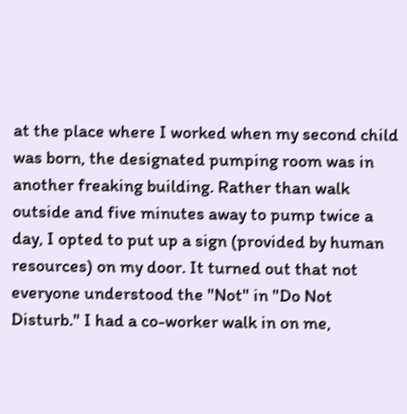at the place where I worked when my second child was born, the designated pumping room was in another freaking building. Rather than walk outside and five minutes away to pump twice a day, I opted to put up a sign (provided by human resources) on my door. It turned out that not everyone understood the "Not" in "Do Not Disturb." I had a co-worker walk in on me,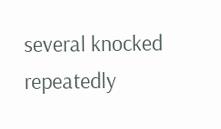several knocked repeatedly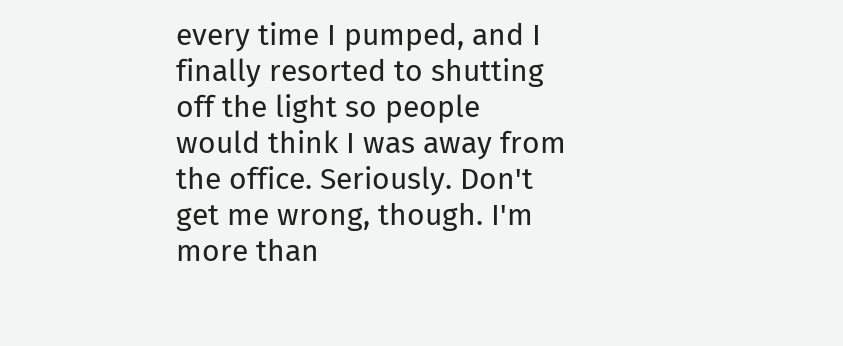every time I pumped, and I finally resorted to shutting off the light so people would think I was away from the office. Seriously. Don't get me wrong, though. I'm more than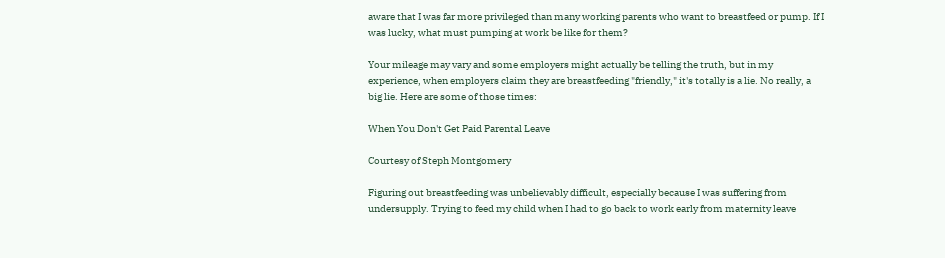aware that I was far more privileged than many working parents who want to breastfeed or pump. If I was lucky, what must pumping at work be like for them?

Your mileage may vary and some employers might actually be telling the truth, but in my experience, when employers claim they are breastfeeding "friendly," it's totally is a lie. No really, a big lie. Here are some of those times:

When You Don't Get Paid Parental Leave

Courtesy of Steph Montgomery

Figuring out breastfeeding was unbelievably difficult, especially because I was suffering from undersupply. Trying to feed my child when I had to go back to work early from maternity leave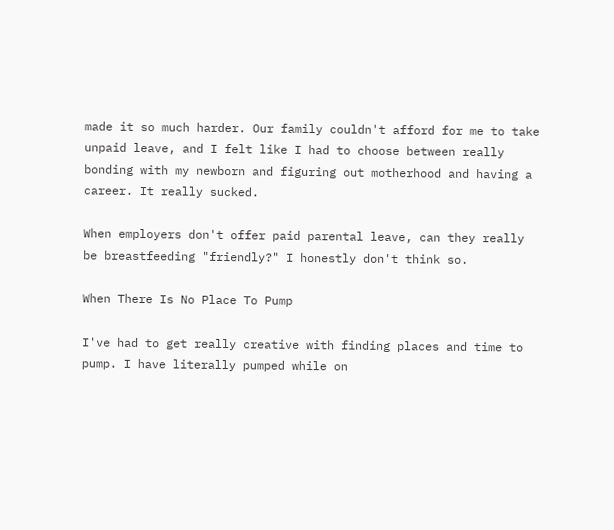made it so much harder. Our family couldn't afford for me to take unpaid leave, and I felt like I had to choose between really bonding with my newborn and figuring out motherhood and having a career. It really sucked.

When employers don't offer paid parental leave, can they really be breastfeeding "friendly?" I honestly don't think so.

When There Is No Place To Pump

I've had to get really creative with finding places and time to pump. I have literally pumped while on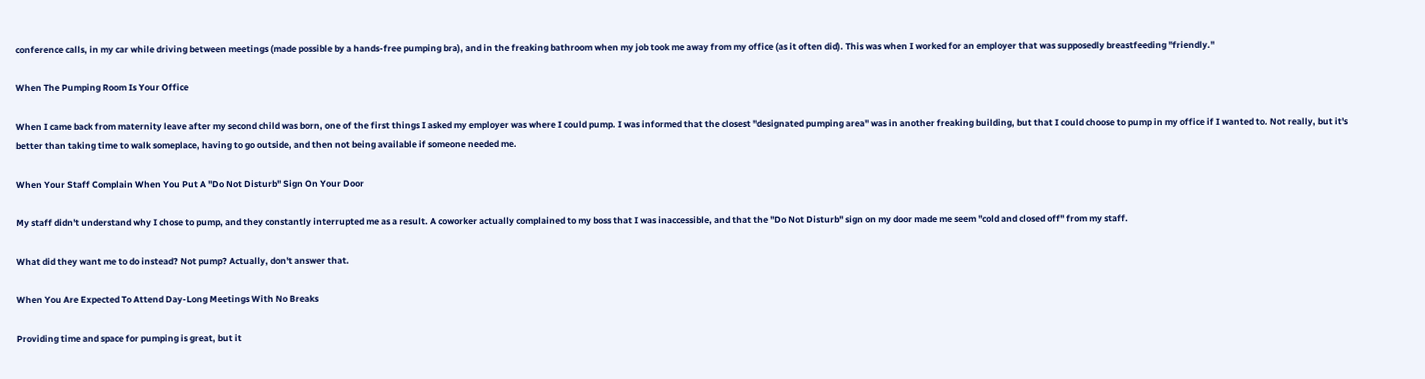conference calls, in my car while driving between meetings (made possible by a hands-free pumping bra), and in the freaking bathroom when my job took me away from my office (as it often did). This was when I worked for an employer that was supposedly breastfeeding "friendly."

When The Pumping Room Is Your Office

When I came back from maternity leave after my second child was born, one of the first things I asked my employer was where I could pump. I was informed that the closest "designated pumping area" was in another freaking building, but that I could choose to pump in my office if I wanted to. Not really, but it's better than taking time to walk someplace, having to go outside, and then not being available if someone needed me.

When Your Staff Complain When You Put A "Do Not Disturb" Sign On Your Door

My staff didn't understand why I chose to pump, and they constantly interrupted me as a result. A coworker actually complained to my boss that I was inaccessible, and that the "Do Not Disturb" sign on my door made me seem "cold and closed off" from my staff.

What did they want me to do instead? Not pump? Actually, don't answer that.

When You Are Expected To Attend Day-Long Meetings With No Breaks

Providing time and space for pumping is great, but it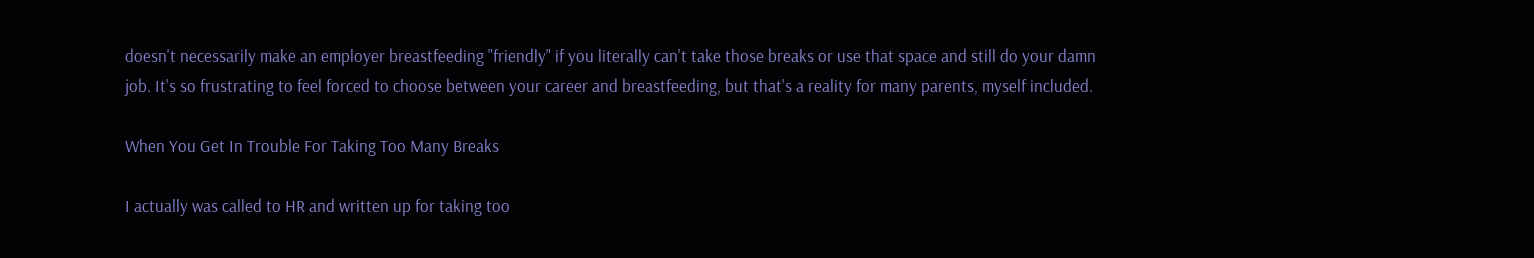doesn't necessarily make an employer breastfeeding "friendly" if you literally can't take those breaks or use that space and still do your damn job. It's so frustrating to feel forced to choose between your career and breastfeeding, but that's a reality for many parents, myself included.

When You Get In Trouble For Taking Too Many Breaks

I actually was called to HR and written up for taking too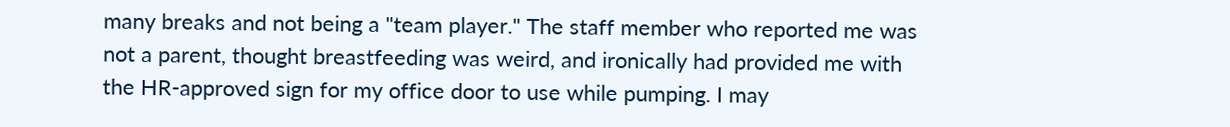many breaks and not being a "team player." The staff member who reported me was not a parent, thought breastfeeding was weird, and ironically had provided me with the HR-approved sign for my office door to use while pumping. I may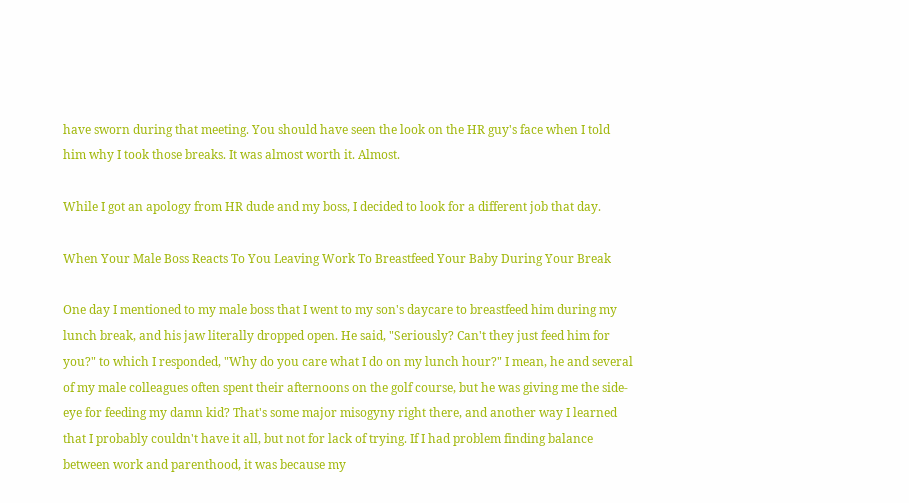have sworn during that meeting. You should have seen the look on the HR guy's face when I told him why I took those breaks. It was almost worth it. Almost.

While I got an apology from HR dude and my boss, I decided to look for a different job that day.

When Your Male Boss Reacts To You Leaving Work To Breastfeed Your Baby During Your Break

One day I mentioned to my male boss that I went to my son's daycare to breastfeed him during my lunch break, and his jaw literally dropped open. He said, "Seriously? Can't they just feed him for you?" to which I responded, "Why do you care what I do on my lunch hour?" I mean, he and several of my male colleagues often spent their afternoons on the golf course, but he was giving me the side-eye for feeding my damn kid? That's some major misogyny right there, and another way I learned that I probably couldn't have it all, but not for lack of trying. If I had problem finding balance between work and parenthood, it was because my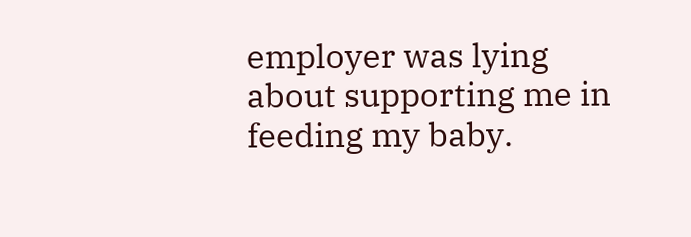employer was lying about supporting me in feeding my baby.